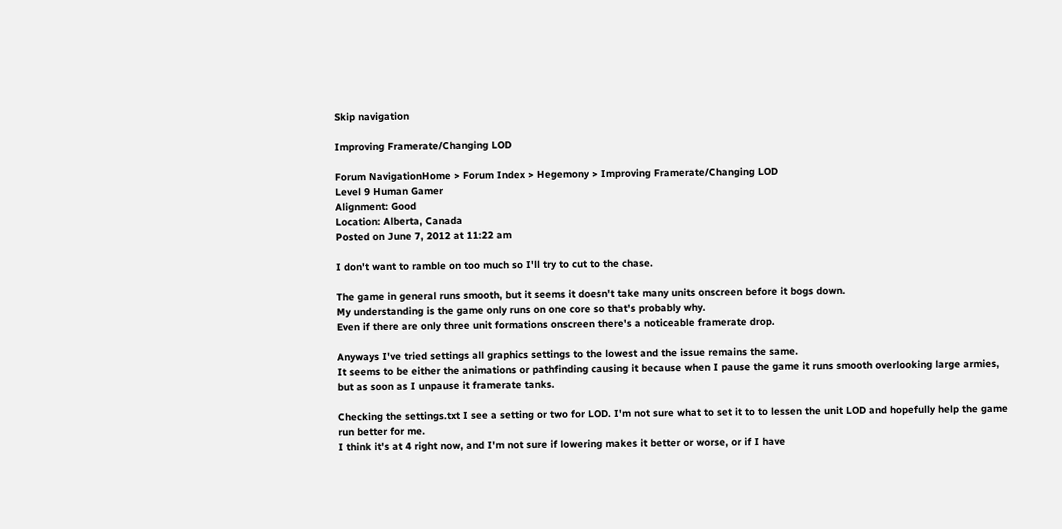Skip navigation

Improving Framerate/Changing LOD

Forum NavigationHome > Forum Index > Hegemony > Improving Framerate/Changing LOD
Level 9 Human Gamer
Alignment: Good
Location: Alberta, Canada
Posted on June 7, 2012 at 11:22 am

I don't want to ramble on too much so I'll try to cut to the chase.

The game in general runs smooth, but it seems it doesn't take many units onscreen before it bogs down.
My understanding is the game only runs on one core so that's probably why.
Even if there are only three unit formations onscreen there's a noticeable framerate drop.

Anyways I've tried settings all graphics settings to the lowest and the issue remains the same.
It seems to be either the animations or pathfinding causing it because when I pause the game it runs smooth overlooking large armies, but as soon as I unpause it framerate tanks.

Checking the settings.txt I see a setting or two for LOD. I'm not sure what to set it to to lessen the unit LOD and hopefully help the game run better for me.
I think it's at 4 right now, and I'm not sure if lowering makes it better or worse, or if I have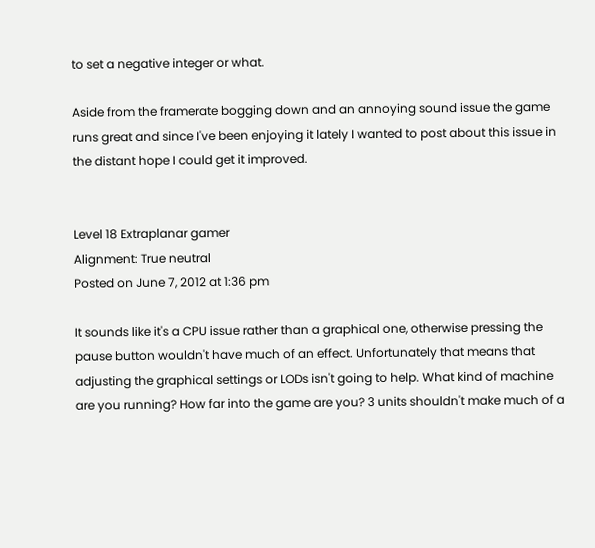to set a negative integer or what.

Aside from the framerate bogging down and an annoying sound issue the game runs great and since I've been enjoying it lately I wanted to post about this issue in the distant hope I could get it improved.


Level 18 Extraplanar gamer
Alignment: True neutral
Posted on June 7, 2012 at 1:36 pm

It sounds like it's a CPU issue rather than a graphical one, otherwise pressing the pause button wouldn't have much of an effect. Unfortunately that means that adjusting the graphical settings or LODs isn't going to help. What kind of machine are you running? How far into the game are you? 3 units shouldn't make much of a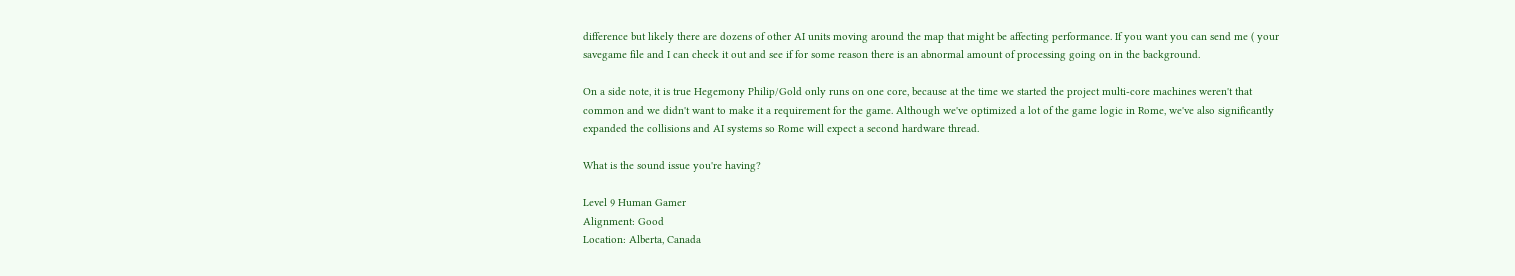difference but likely there are dozens of other AI units moving around the map that might be affecting performance. If you want you can send me ( your savegame file and I can check it out and see if for some reason there is an abnormal amount of processing going on in the background.

On a side note, it is true Hegemony Philip/Gold only runs on one core, because at the time we started the project multi-core machines weren't that common and we didn't want to make it a requirement for the game. Although we've optimized a lot of the game logic in Rome, we've also significantly expanded the collisions and AI systems so Rome will expect a second hardware thread.

What is the sound issue you're having?

Level 9 Human Gamer
Alignment: Good
Location: Alberta, Canada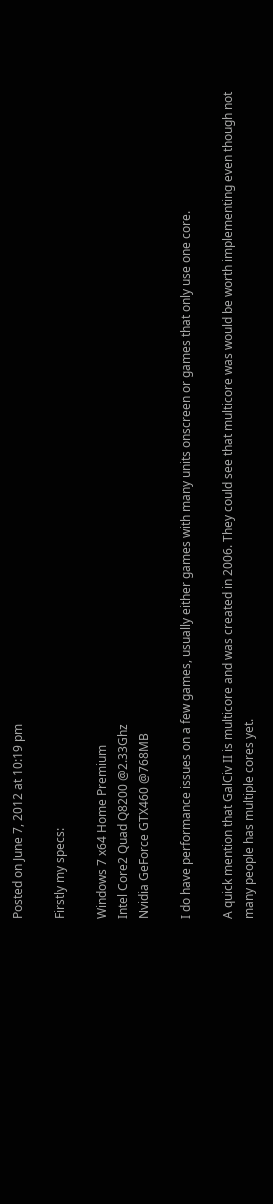Posted on June 7, 2012 at 10:19 pm

Firstly my specs:

Windows 7 x64 Home Premium
Intel Core2 Quad Q8200 @2.33Ghz
Nvidia GeForce GTX460 @768MB

I do have performance issues on a few games, usually either games with many units onscreen or games that only use one core.

A quick mention that GalCiv II is multicore and was created in 2006. They could see that multicore was would be worth implementing even though not many people has multiple cores yet.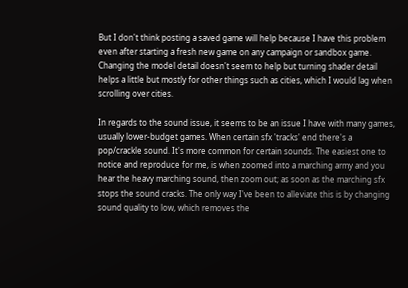But I don't think posting a saved game will help because I have this problem even after starting a fresh new game on any campaign or sandbox game.
Changing the model detail doesn't seem to help but turning shader detail helps a little but mostly for other things such as cities, which I would lag when scrolling over cities.

In regards to the sound issue, it seems to be an issue I have with many games, usually lower-budget games. When certain sfx 'tracks' end there's a pop/crackle sound. It's more common for certain sounds. The easiest one to notice and reproduce for me, is when zoomed into a marching army and you hear the heavy marching sound, then zoom out; as soon as the marching sfx stops the sound cracks. The only way I've been to alleviate this is by changing sound quality to low, which removes the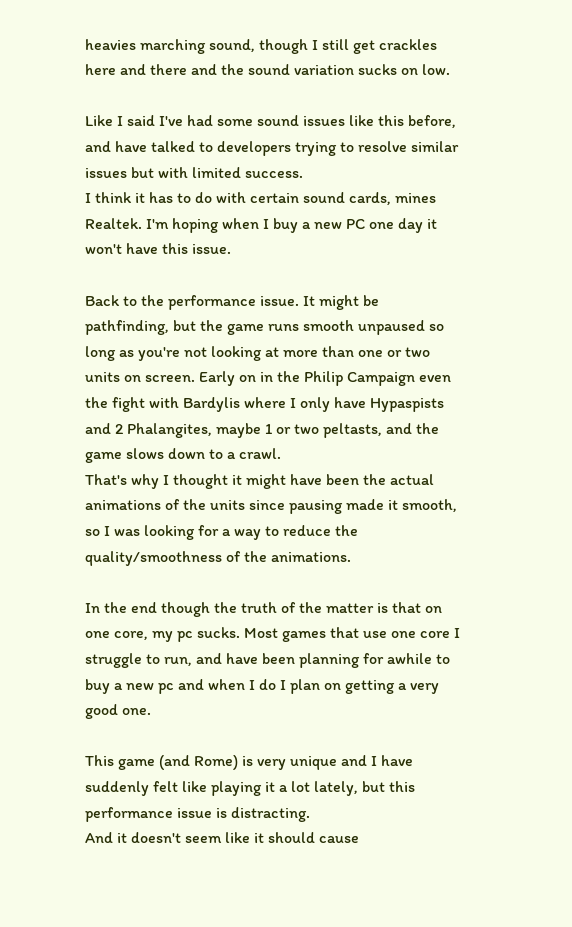heavies marching sound, though I still get crackles here and there and the sound variation sucks on low.

Like I said I've had some sound issues like this before, and have talked to developers trying to resolve similar issues but with limited success.
I think it has to do with certain sound cards, mines Realtek. I'm hoping when I buy a new PC one day it won't have this issue.

Back to the performance issue. It might be pathfinding, but the game runs smooth unpaused so long as you're not looking at more than one or two units on screen. Early on in the Philip Campaign even the fight with Bardylis where I only have Hypaspists and 2 Phalangites, maybe 1 or two peltasts, and the game slows down to a crawl.
That's why I thought it might have been the actual animations of the units since pausing made it smooth, so I was looking for a way to reduce the quality/smoothness of the animations.

In the end though the truth of the matter is that on one core, my pc sucks. Most games that use one core I struggle to run, and have been planning for awhile to buy a new pc and when I do I plan on getting a very good one.

This game (and Rome) is very unique and I have suddenly felt like playing it a lot lately, but this performance issue is distracting.
And it doesn't seem like it should cause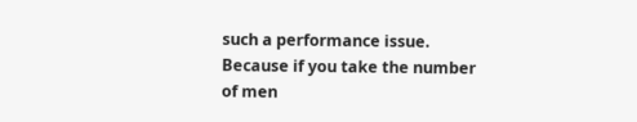such a performance issue. Because if you take the number of men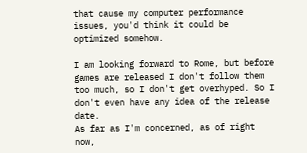that cause my computer performance issues, you'd think it could be optimized somehow.

I am looking forward to Rome, but before games are released I don't follow them too much, so I don't get overhyped. So I don't even have any idea of the release date.
As far as I'm concerned, as of right now,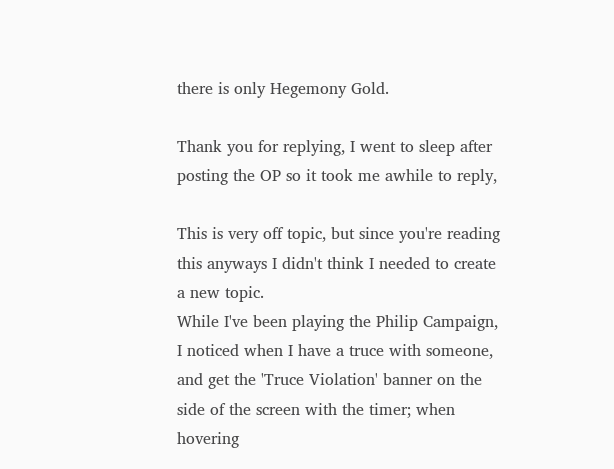there is only Hegemony Gold.

Thank you for replying, I went to sleep after posting the OP so it took me awhile to reply,

This is very off topic, but since you're reading this anyways I didn't think I needed to create a new topic.
While I've been playing the Philip Campaign, I noticed when I have a truce with someone, and get the 'Truce Violation' banner on the side of the screen with the timer; when hovering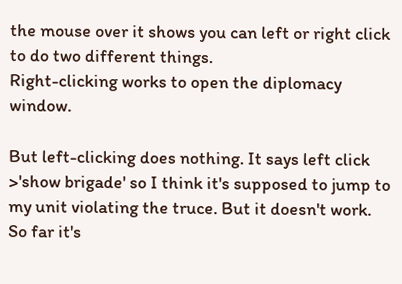the mouse over it shows you can left or right click to do two different things.
Right-clicking works to open the diplomacy window.

But left-clicking does nothing. It says left click >'show brigade' so I think it's supposed to jump to my unit violating the truce. But it doesn't work.
So far it's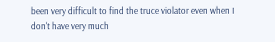been very difficult to find the truce violator even when I don't have very much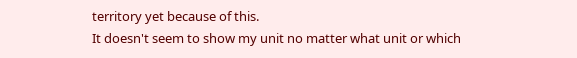territory yet because of this.
It doesn't seem to show my unit no matter what unit or which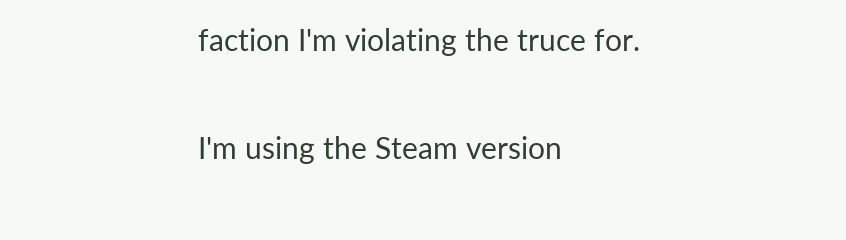faction I'm violating the truce for.

I'm using the Steam version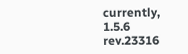currently, 1.5.6 rev.23316